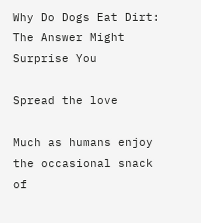Why Do Dogs Eat Dirt: The Answer Might Surprise You

Spread the love

Much as humans enjoy the occasional snack of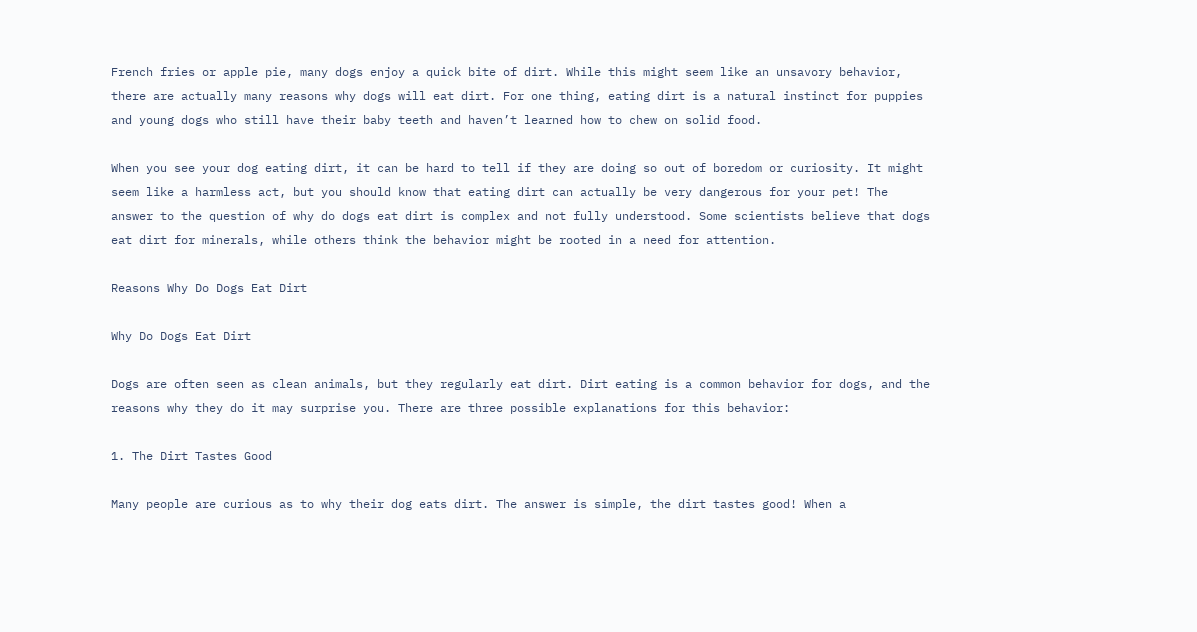French fries or apple pie, many dogs enjoy a quick bite of dirt. While this might seem like an unsavory behavior, there are actually many reasons why dogs will eat dirt. For one thing, eating dirt is a natural instinct for puppies and young dogs who still have their baby teeth and haven’t learned how to chew on solid food.

When you see your dog eating dirt, it can be hard to tell if they are doing so out of boredom or curiosity. It might seem like a harmless act, but you should know that eating dirt can actually be very dangerous for your pet! The answer to the question of why do dogs eat dirt is complex and not fully understood. Some scientists believe that dogs eat dirt for minerals, while others think the behavior might be rooted in a need for attention.

Reasons Why Do Dogs Eat Dirt

Why Do Dogs Eat Dirt

Dogs are often seen as clean animals, but they regularly eat dirt. Dirt eating is a common behavior for dogs, and the reasons why they do it may surprise you. There are three possible explanations for this behavior:

1. The Dirt Tastes Good

Many people are curious as to why their dog eats dirt. The answer is simple, the dirt tastes good! When a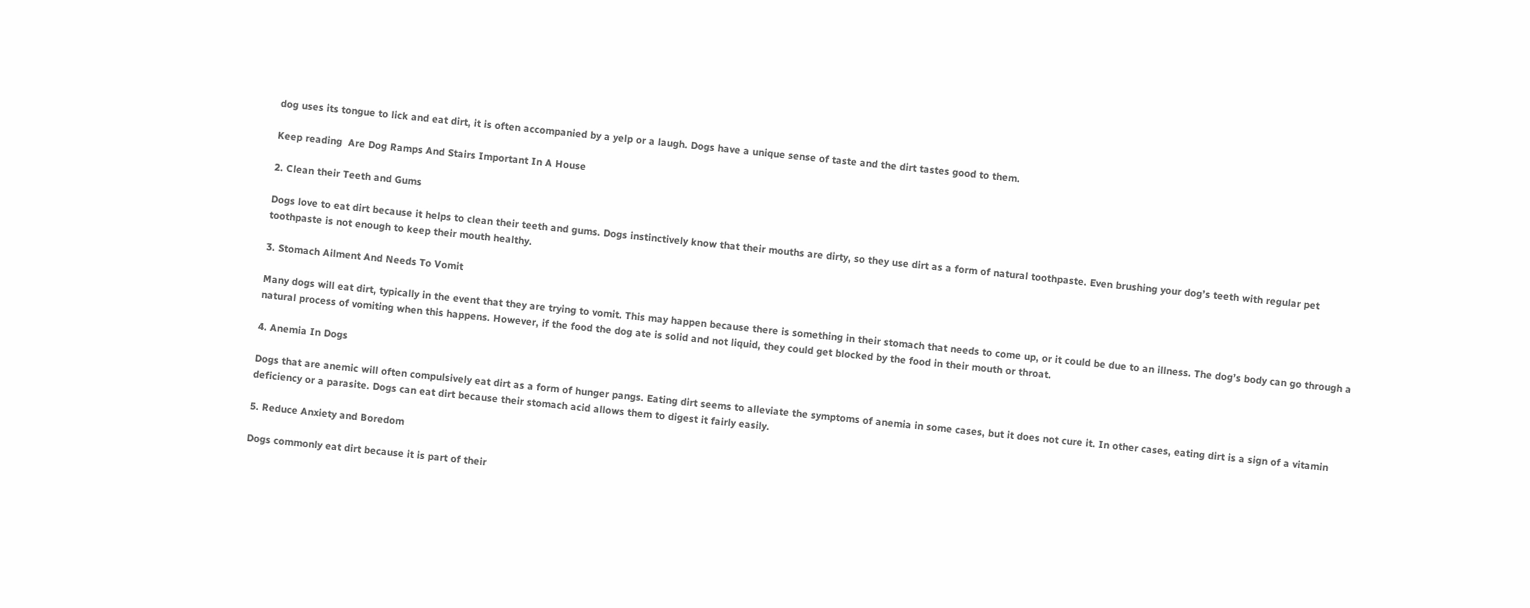dog uses its tongue to lick and eat dirt, it is often accompanied by a yelp or a laugh. Dogs have a unique sense of taste and the dirt tastes good to them.

Keep reading  Are Dog Ramps And Stairs Important In A House

2. Clean their Teeth and Gums

Dogs love to eat dirt because it helps to clean their teeth and gums. Dogs instinctively know that their mouths are dirty, so they use dirt as a form of natural toothpaste. Even brushing your dog’s teeth with regular pet toothpaste is not enough to keep their mouth healthy.

3. Stomach Ailment And Needs To Vomit

Many dogs will eat dirt, typically in the event that they are trying to vomit. This may happen because there is something in their stomach that needs to come up, or it could be due to an illness. The dog’s body can go through a natural process of vomiting when this happens. However, if the food the dog ate is solid and not liquid, they could get blocked by the food in their mouth or throat.

4. Anemia In Dogs

Dogs that are anemic will often compulsively eat dirt as a form of hunger pangs. Eating dirt seems to alleviate the symptoms of anemia in some cases, but it does not cure it. In other cases, eating dirt is a sign of a vitamin deficiency or a parasite. Dogs can eat dirt because their stomach acid allows them to digest it fairly easily.

5. Reduce Anxiety and Boredom

Dogs commonly eat dirt because it is part of their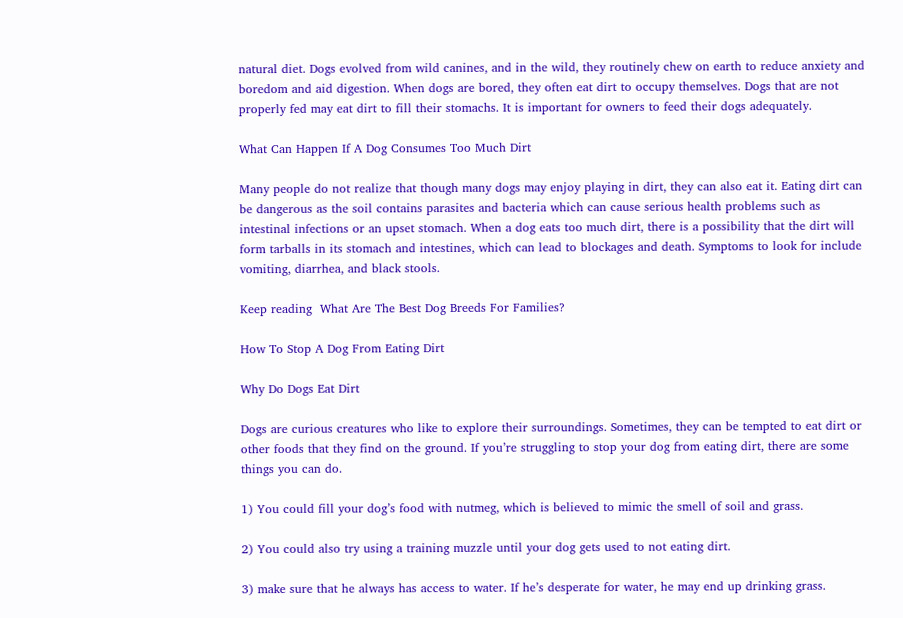natural diet. Dogs evolved from wild canines, and in the wild, they routinely chew on earth to reduce anxiety and boredom and aid digestion. When dogs are bored, they often eat dirt to occupy themselves. Dogs that are not properly fed may eat dirt to fill their stomachs. It is important for owners to feed their dogs adequately.

What Can Happen If A Dog Consumes Too Much Dirt

Many people do not realize that though many dogs may enjoy playing in dirt, they can also eat it. Eating dirt can be dangerous as the soil contains parasites and bacteria which can cause serious health problems such as intestinal infections or an upset stomach. When a dog eats too much dirt, there is a possibility that the dirt will form tarballs in its stomach and intestines, which can lead to blockages and death. Symptoms to look for include vomiting, diarrhea, and black stools.

Keep reading  What Are The Best Dog Breeds For Families?

How To Stop A Dog From Eating Dirt

Why Do Dogs Eat Dirt

Dogs are curious creatures who like to explore their surroundings. Sometimes, they can be tempted to eat dirt or other foods that they find on the ground. If you’re struggling to stop your dog from eating dirt, there are some things you can do.

1) You could fill your dog’s food with nutmeg, which is believed to mimic the smell of soil and grass.

2) You could also try using a training muzzle until your dog gets used to not eating dirt.

3) make sure that he always has access to water. If he’s desperate for water, he may end up drinking grass.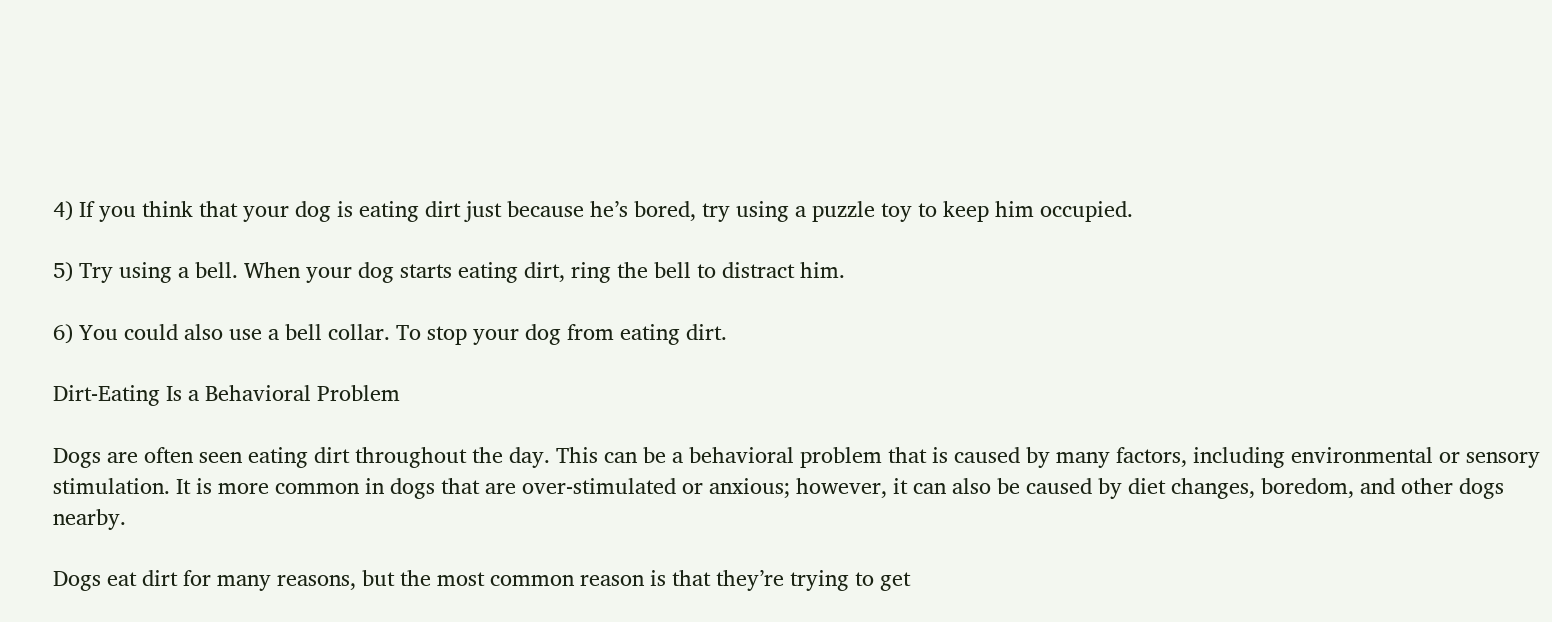4) If you think that your dog is eating dirt just because he’s bored, try using a puzzle toy to keep him occupied.

5) Try using a bell. When your dog starts eating dirt, ring the bell to distract him.

6) You could also use a bell collar. To stop your dog from eating dirt.

Dirt-Eating Is a Behavioral Problem

Dogs are often seen eating dirt throughout the day. This can be a behavioral problem that is caused by many factors, including environmental or sensory stimulation. It is more common in dogs that are over-stimulated or anxious; however, it can also be caused by diet changes, boredom, and other dogs nearby.

Dogs eat dirt for many reasons, but the most common reason is that they’re trying to get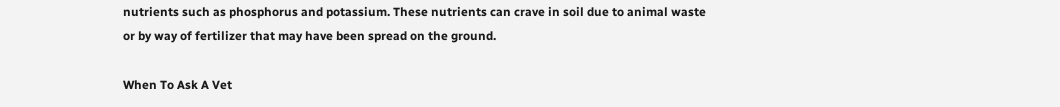nutrients such as phosphorus and potassium. These nutrients can crave in soil due to animal waste or by way of fertilizer that may have been spread on the ground.

When To Ask A Vet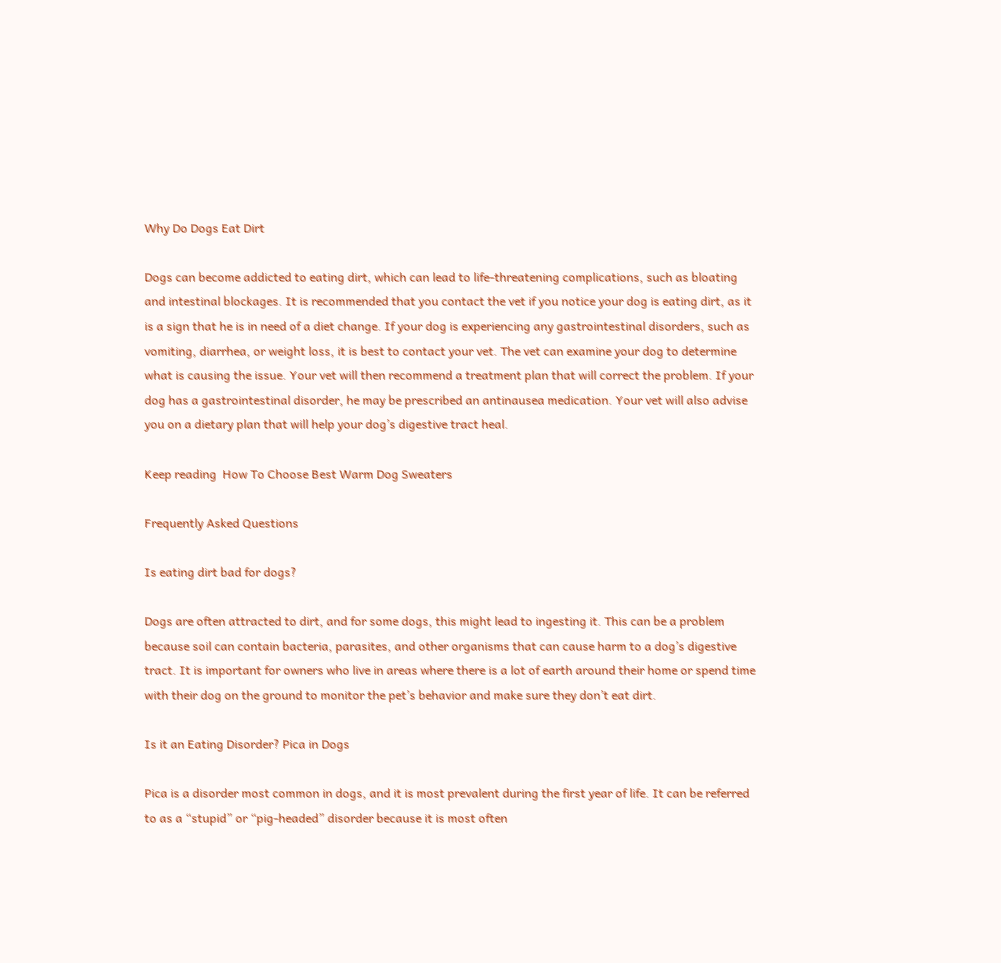Why Do Dogs Eat Dirt

Dogs can become addicted to eating dirt, which can lead to life-threatening complications, such as bloating and intestinal blockages. It is recommended that you contact the vet if you notice your dog is eating dirt, as it is a sign that he is in need of a diet change. If your dog is experiencing any gastrointestinal disorders, such as vomiting, diarrhea, or weight loss, it is best to contact your vet. The vet can examine your dog to determine what is causing the issue. Your vet will then recommend a treatment plan that will correct the problem. If your dog has a gastrointestinal disorder, he may be prescribed an antinausea medication. Your vet will also advise you on a dietary plan that will help your dog’s digestive tract heal.

Keep reading  How To Choose Best Warm Dog Sweaters

Frequently Asked Questions

Is eating dirt bad for dogs?

Dogs are often attracted to dirt, and for some dogs, this might lead to ingesting it. This can be a problem because soil can contain bacteria, parasites, and other organisms that can cause harm to a dog’s digestive tract. It is important for owners who live in areas where there is a lot of earth around their home or spend time with their dog on the ground to monitor the pet’s behavior and make sure they don’t eat dirt.

Is it an Eating Disorder? Pica in Dogs

Pica is a disorder most common in dogs, and it is most prevalent during the first year of life. It can be referred to as a “stupid” or “pig-headed” disorder because it is most often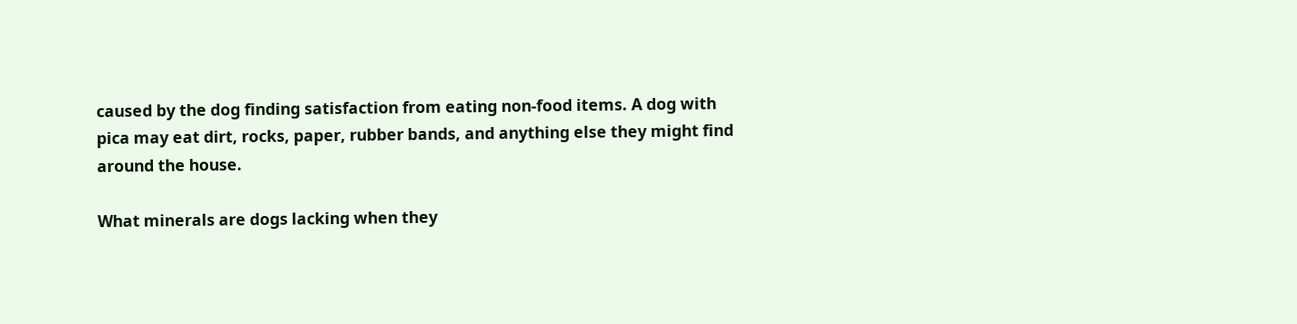caused by the dog finding satisfaction from eating non-food items. A dog with pica may eat dirt, rocks, paper, rubber bands, and anything else they might find around the house.

What minerals are dogs lacking when they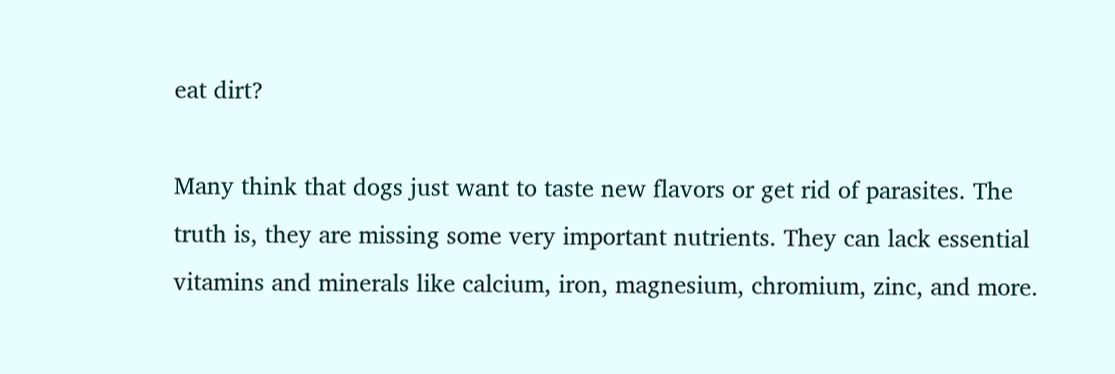eat dirt?

Many think that dogs just want to taste new flavors or get rid of parasites. The truth is, they are missing some very important nutrients. They can lack essential vitamins and minerals like calcium, iron, magnesium, chromium, zinc, and more.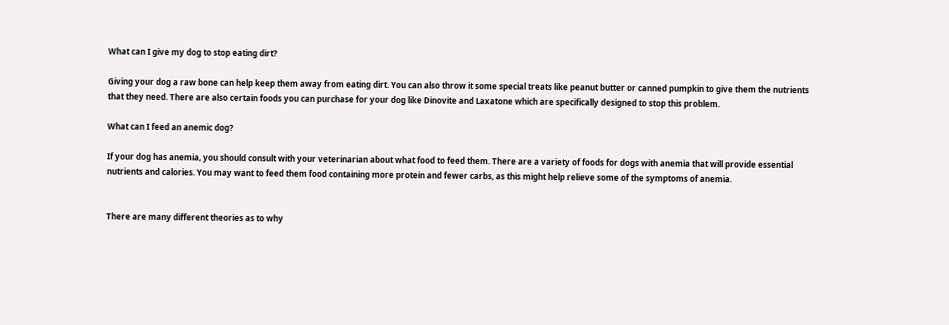What can I give my dog to stop eating dirt?

Giving your dog a raw bone can help keep them away from eating dirt. You can also throw it some special treats like peanut butter or canned pumpkin to give them the nutrients that they need. There are also certain foods you can purchase for your dog like Dinovite and Laxatone which are specifically designed to stop this problem.

What can I feed an anemic dog?

If your dog has anemia, you should consult with your veterinarian about what food to feed them. There are a variety of foods for dogs with anemia that will provide essential nutrients and calories. You may want to feed them food containing more protein and fewer carbs, as this might help relieve some of the symptoms of anemia.


There are many different theories as to why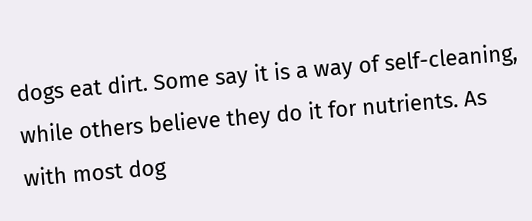dogs eat dirt. Some say it is a way of self-cleaning, while others believe they do it for nutrients. As with most dog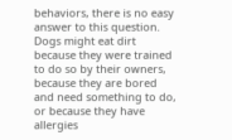behaviors, there is no easy answer to this question. Dogs might eat dirt because they were trained to do so by their owners, because they are bored and need something to do, or because they have allergies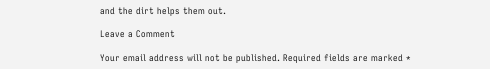and the dirt helps them out.

Leave a Comment

Your email address will not be published. Required fields are marked *